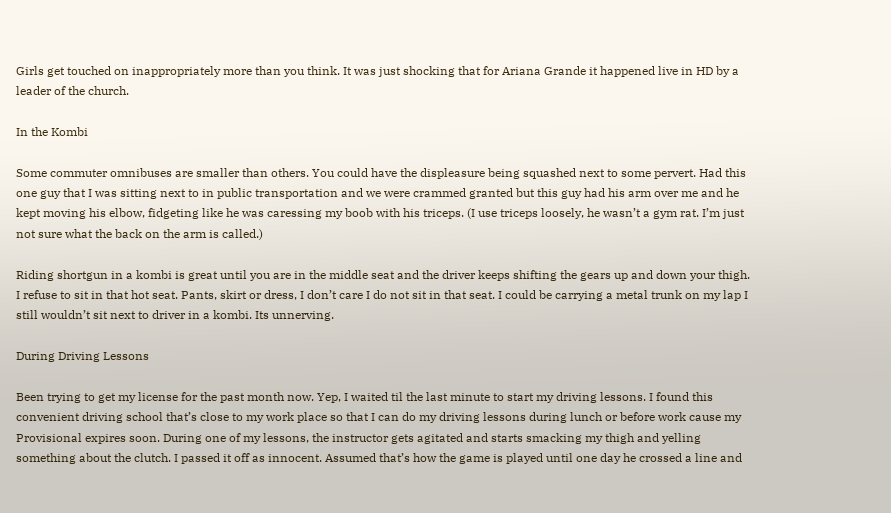Girls get touched on inappropriately more than you think. It was just shocking that for Ariana Grande it happened live in HD by a leader of the church.

In the Kombi

Some commuter omnibuses are smaller than others. You could have the displeasure being squashed next to some pervert. Had this one guy that I was sitting next to in public transportation and we were crammed granted but this guy had his arm over me and he kept moving his elbow, fidgeting like he was caressing my boob with his triceps. (I use triceps loosely, he wasn’t a gym rat. I’m just not sure what the back on the arm is called.)

Riding shortgun in a kombi is great until you are in the middle seat and the driver keeps shifting the gears up and down your thigh. I refuse to sit in that hot seat. Pants, skirt or dress, I don’t care I do not sit in that seat. I could be carrying a metal trunk on my lap I still wouldn’t sit next to driver in a kombi. Its unnerving.

During Driving Lessons

Been trying to get my license for the past month now. Yep, I waited til the last minute to start my driving lessons. I found this convenient driving school that’s close to my work place so that I can do my driving lessons during lunch or before work cause my Provisional expires soon. During one of my lessons, the instructor gets agitated and starts smacking my thigh and yelling something about the clutch. I passed it off as innocent. Assumed that’s how the game is played until one day he crossed a line and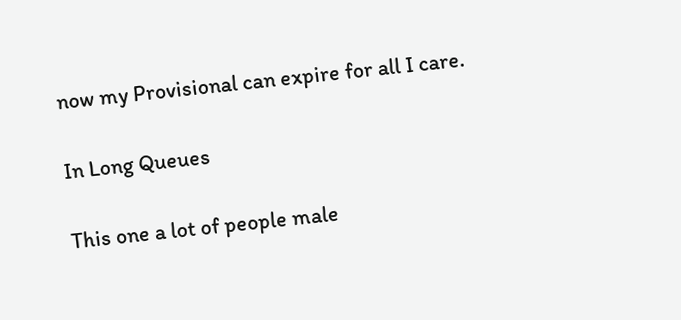now my Provisional can expire for all I care.

In Long Queues

This one a lot of people male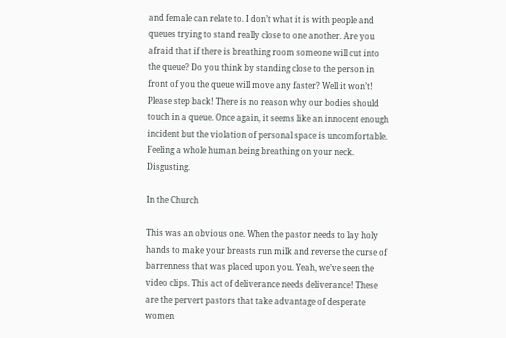and female can relate to. I don’t what it is with people and queues trying to stand really close to one another. Are you afraid that if there is breathing room someone will cut into the queue? Do you think by standing close to the person in front of you the queue will move any faster? Well it won’t! Please step back! There is no reason why our bodies should touch in a queue. Once again, it seems like an innocent enough incident but the violation of personal space is uncomfortable. Feeling a whole human being breathing on your neck. Disgusting.

In the Church

This was an obvious one. When the pastor needs to lay holy hands to make your breasts run milk and reverse the curse of barrenness that was placed upon you. Yeah, we’ve seen the video clips. This act of deliverance needs deliverance! These are the pervert pastors that take advantage of desperate women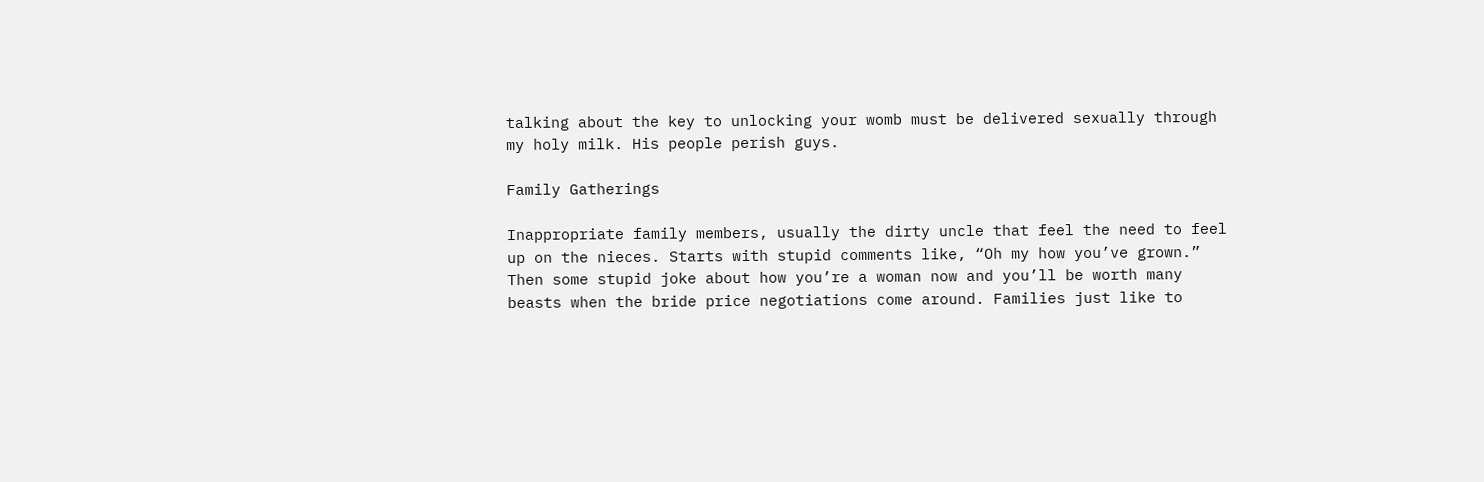talking about the key to unlocking your womb must be delivered sexually through my holy milk. His people perish guys.

Family Gatherings

Inappropriate family members, usually the dirty uncle that feel the need to feel up on the nieces. Starts with stupid comments like, “Oh my how you’ve grown.” Then some stupid joke about how you’re a woman now and you’ll be worth many beasts when the bride price negotiations come around. Families just like to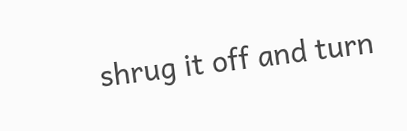shrug it off and turn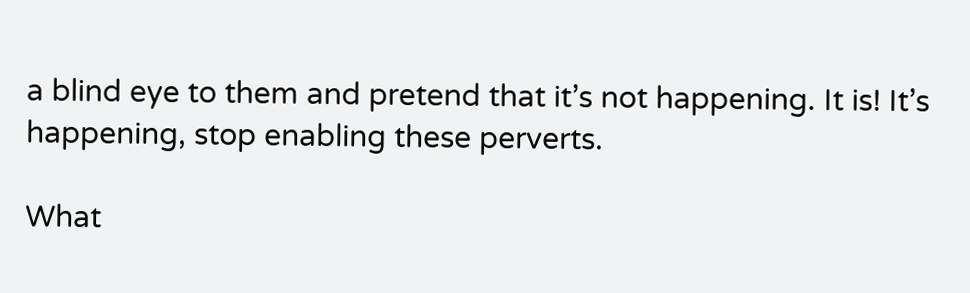a blind eye to them and pretend that it’s not happening. It is! It’s happening, stop enabling these perverts.

What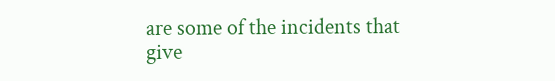are some of the incidents that give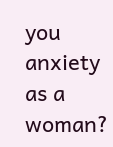you anxiety as a woman?